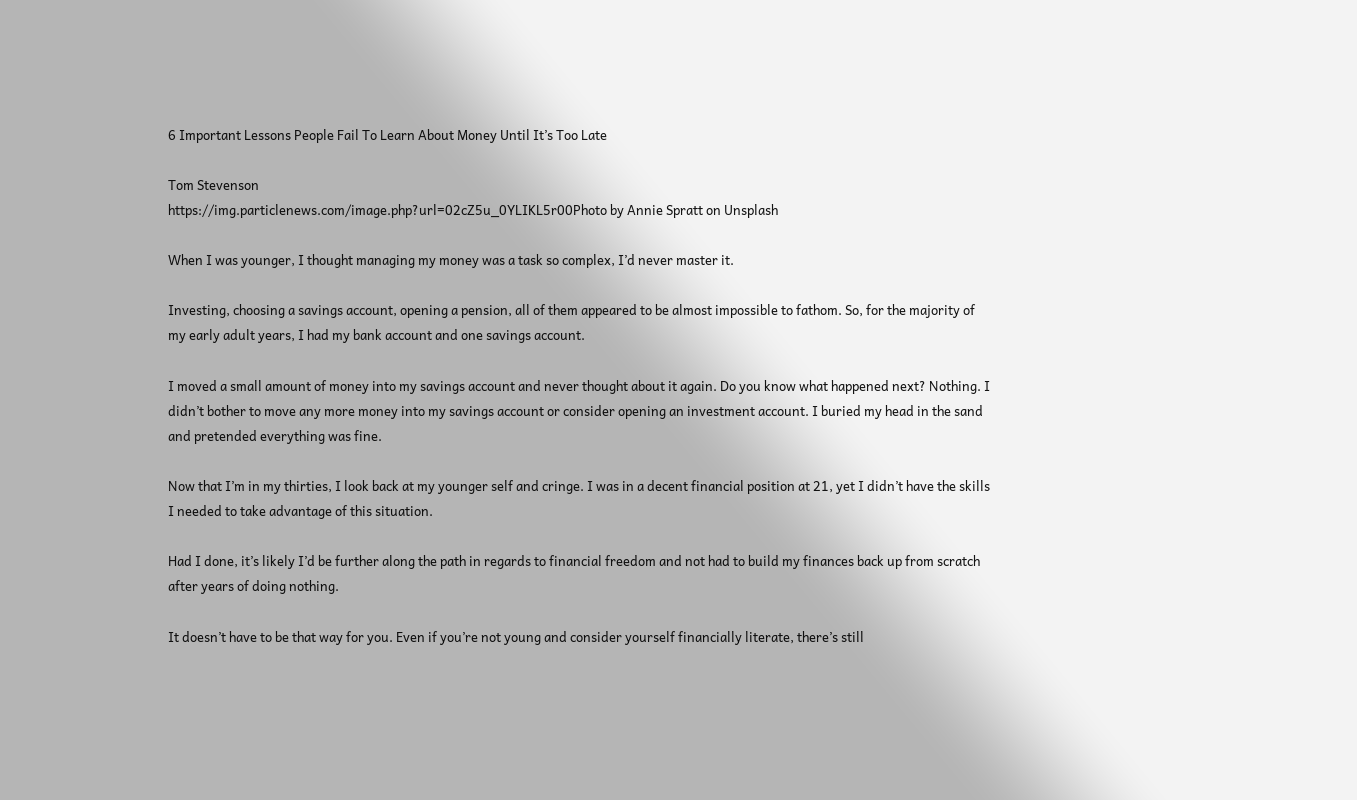6 Important Lessons People Fail To Learn About Money Until It’s Too Late

Tom Stevenson
https://img.particlenews.com/image.php?url=02cZ5u_0YLIKL5r00Photo by Annie Spratt on Unsplash

When I was younger, I thought managing my money was a task so complex, I’d never master it.

Investing, choosing a savings account, opening a pension, all of them appeared to be almost impossible to fathom. So, for the majority of my early adult years, I had my bank account and one savings account.

I moved a small amount of money into my savings account and never thought about it again. Do you know what happened next? Nothing. I didn’t bother to move any more money into my savings account or consider opening an investment account. I buried my head in the sand and pretended everything was fine.

Now that I’m in my thirties, I look back at my younger self and cringe. I was in a decent financial position at 21, yet I didn’t have the skills I needed to take advantage of this situation.

Had I done, it’s likely I’d be further along the path in regards to financial freedom and not had to build my finances back up from scratch after years of doing nothing.

It doesn’t have to be that way for you. Even if you’re not young and consider yourself financially literate, there’s still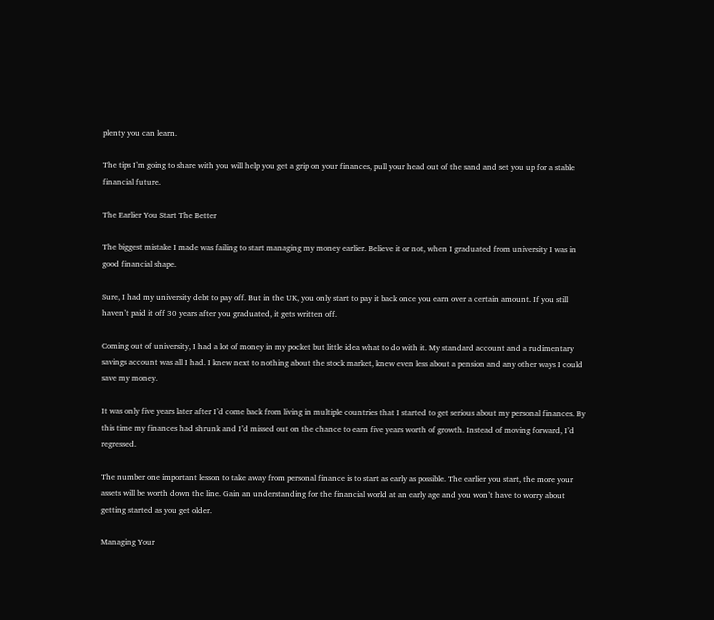plenty you can learn.

The tips I’m going to share with you will help you get a grip on your finances, pull your head out of the sand and set you up for a stable financial future.

The Earlier You Start The Better

The biggest mistake I made was failing to start managing my money earlier. Believe it or not, when I graduated from university I was in good financial shape.

Sure, I had my university debt to pay off. But in the UK, you only start to pay it back once you earn over a certain amount. If you still haven’t paid it off 30 years after you graduated, it gets written off.

Coming out of university, I had a lot of money in my pocket but little idea what to do with it. My standard account and a rudimentary savings account was all I had. I knew next to nothing about the stock market, knew even less about a pension and any other ways I could save my money.

It was only five years later after I’d come back from living in multiple countries that I started to get serious about my personal finances. By this time my finances had shrunk and I’d missed out on the chance to earn five years worth of growth. Instead of moving forward, I’d regressed.

The number one important lesson to take away from personal finance is to start as early as possible. The earlier you start, the more your assets will be worth down the line. Gain an understanding for the financial world at an early age and you won’t have to worry about getting started as you get older.

Managing Your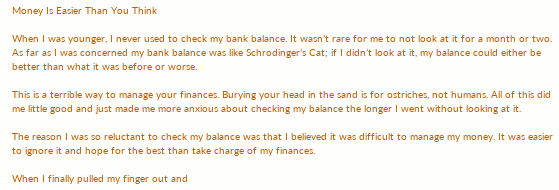Money Is Easier Than You Think

When I was younger, I never used to check my bank balance. It wasn’t rare for me to not look at it for a month or two. As far as I was concerned my bank balance was like Schrodinger’s Cat; if I didn’t look at it, my balance could either be better than what it was before or worse.

This is a terrible way to manage your finances. Burying your head in the sand is for ostriches, not humans. All of this did me little good and just made me more anxious about checking my balance the longer I went without looking at it.

The reason I was so reluctant to check my balance was that I believed it was difficult to manage my money. It was easier to ignore it and hope for the best than take charge of my finances.

When I finally pulled my finger out and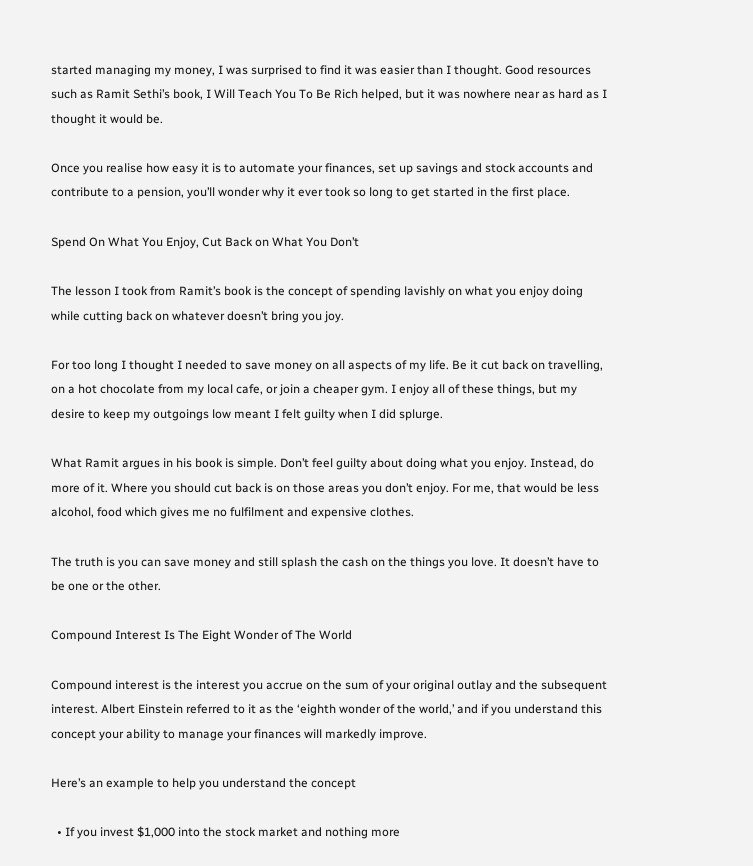started managing my money, I was surprised to find it was easier than I thought. Good resources such as Ramit Sethi’s book, I Will Teach You To Be Rich helped, but it was nowhere near as hard as I thought it would be.

Once you realise how easy it is to automate your finances, set up savings and stock accounts and contribute to a pension, you’ll wonder why it ever took so long to get started in the first place.

Spend On What You Enjoy, Cut Back on What You Don’t

The lesson I took from Ramit’s book is the concept of spending lavishly on what you enjoy doing while cutting back on whatever doesn’t bring you joy.

For too long I thought I needed to save money on all aspects of my life. Be it cut back on travelling, on a hot chocolate from my local cafe, or join a cheaper gym. I enjoy all of these things, but my desire to keep my outgoings low meant I felt guilty when I did splurge.

What Ramit argues in his book is simple. Don’t feel guilty about doing what you enjoy. Instead, do more of it. Where you should cut back is on those areas you don’t enjoy. For me, that would be less alcohol, food which gives me no fulfilment and expensive clothes.

The truth is you can save money and still splash the cash on the things you love. It doesn’t have to be one or the other.

Compound Interest Is The Eight Wonder of The World

Compound interest is the interest you accrue on the sum of your original outlay and the subsequent interest. Albert Einstein referred to it as the ‘eighth wonder of the world,’ and if you understand this concept your ability to manage your finances will markedly improve.

Here’s an example to help you understand the concept

  • If you invest $1,000 into the stock market and nothing more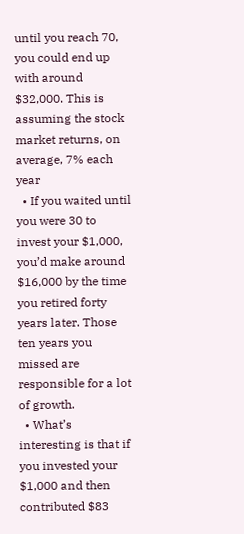until you reach 70, you could end up with around $32,000. This is assuming the stock market returns, on average, 7% each year
  • If you waited until you were 30 to invest your $1,000, you’d make around $16,000 by the time you retired forty years later. Those ten years you missed are responsible for a lot of growth.
  • What’s interesting is that if you invested your $1,000 and then contributed $83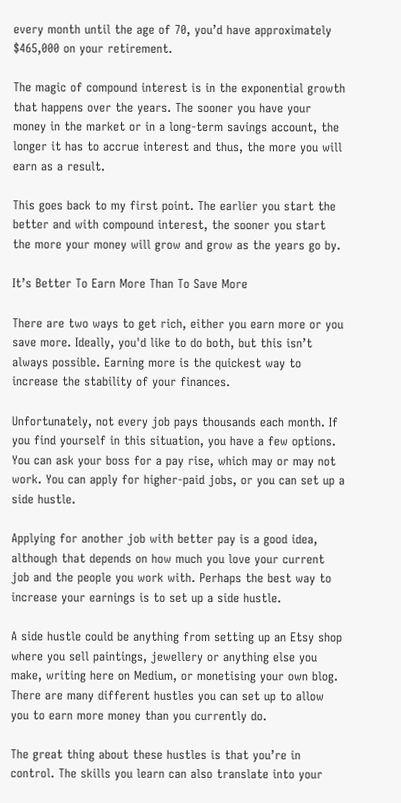every month until the age of 70, you’d have approximately $465,000 on your retirement.

The magic of compound interest is in the exponential growth that happens over the years. The sooner you have your money in the market or in a long-term savings account, the longer it has to accrue interest and thus, the more you will earn as a result.

This goes back to my first point. The earlier you start the better and with compound interest, the sooner you start the more your money will grow and grow as the years go by.

It’s Better To Earn More Than To Save More

There are two ways to get rich, either you earn more or you save more. Ideally, you'd like to do both, but this isn’t always possible. Earning more is the quickest way to increase the stability of your finances.

Unfortunately, not every job pays thousands each month. If you find yourself in this situation, you have a few options. You can ask your boss for a pay rise, which may or may not work. You can apply for higher-paid jobs, or you can set up a side hustle.

Applying for another job with better pay is a good idea, although that depends on how much you love your current job and the people you work with. Perhaps the best way to increase your earnings is to set up a side hustle.

A side hustle could be anything from setting up an Etsy shop where you sell paintings, jewellery or anything else you make, writing here on Medium, or monetising your own blog. There are many different hustles you can set up to allow you to earn more money than you currently do.

The great thing about these hustles is that you’re in control. The skills you learn can also translate into your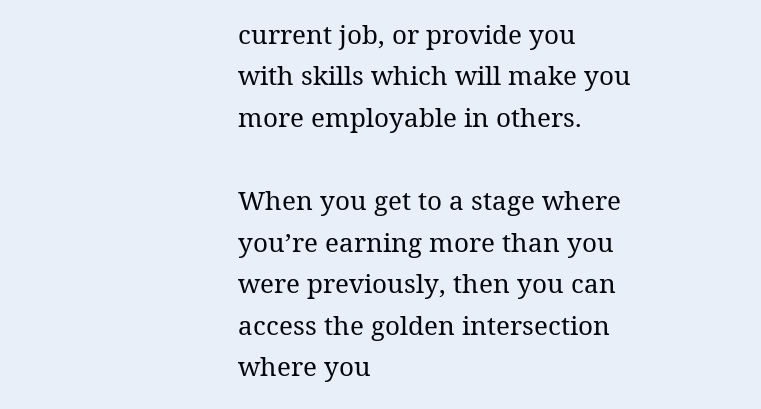current job, or provide you with skills which will make you more employable in others.

When you get to a stage where you’re earning more than you were previously, then you can access the golden intersection where you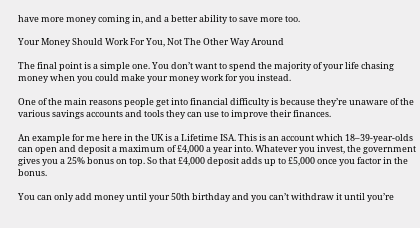have more money coming in, and a better ability to save more too.

Your Money Should Work For You, Not The Other Way Around

The final point is a simple one. You don’t want to spend the majority of your life chasing money when you could make your money work for you instead.

One of the main reasons people get into financial difficulty is because they’re unaware of the various savings accounts and tools they can use to improve their finances.

An example for me here in the UK is a Lifetime ISA. This is an account which 18–39-year-olds can open and deposit a maximum of £4,000 a year into. Whatever you invest, the government gives you a 25% bonus on top. So that £4,000 deposit adds up to £5,000 once you factor in the bonus.

You can only add money until your 50th birthday and you can’t withdraw it until you’re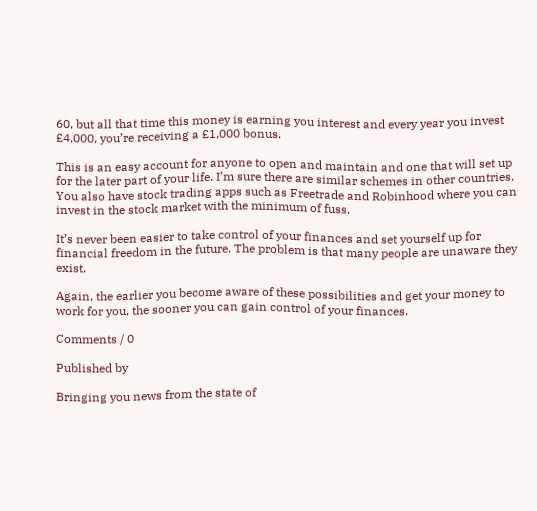60, but all that time this money is earning you interest and every year you invest £4,000, you’re receiving a £1,000 bonus.

This is an easy account for anyone to open and maintain and one that will set up for the later part of your life. I’m sure there are similar schemes in other countries. You also have stock trading apps such as Freetrade and Robinhood where you can invest in the stock market with the minimum of fuss.

It’s never been easier to take control of your finances and set yourself up for financial freedom in the future. The problem is that many people are unaware they exist.

Again, the earlier you become aware of these possibilities and get your money to work for you, the sooner you can gain control of your finances.

Comments / 0

Published by

Bringing you news from the state of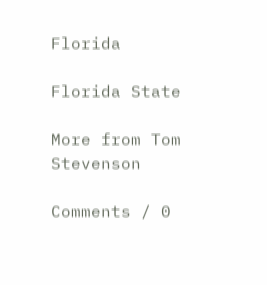Florida

Florida State

More from Tom Stevenson

Comments / 0